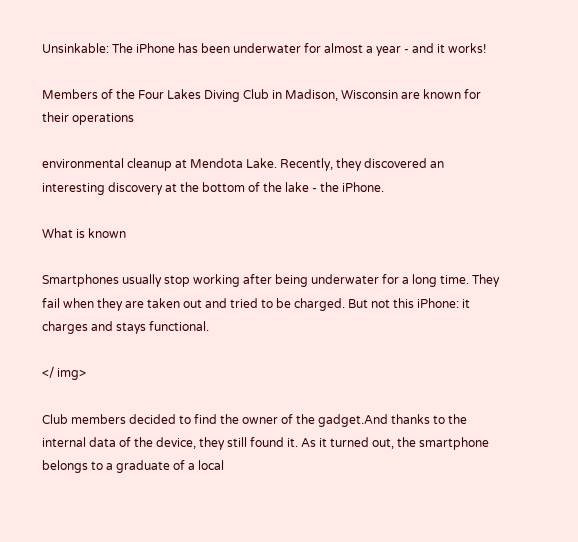Unsinkable: The iPhone has been underwater for almost a year - and it works!

Members of the Four Lakes Diving Club in Madison, Wisconsin are known for their operations

environmental cleanup at Mendota Lake. Recently, they discovered an interesting discovery at the bottom of the lake - the iPhone.

What is known

Smartphones usually stop working after being underwater for a long time. They fail when they are taken out and tried to be charged. But not this iPhone: it charges and stays functional.

</ img>

Club members decided to find the owner of the gadget.And thanks to the internal data of the device, they still found it. As it turned out, the smartphone belongs to a graduate of a local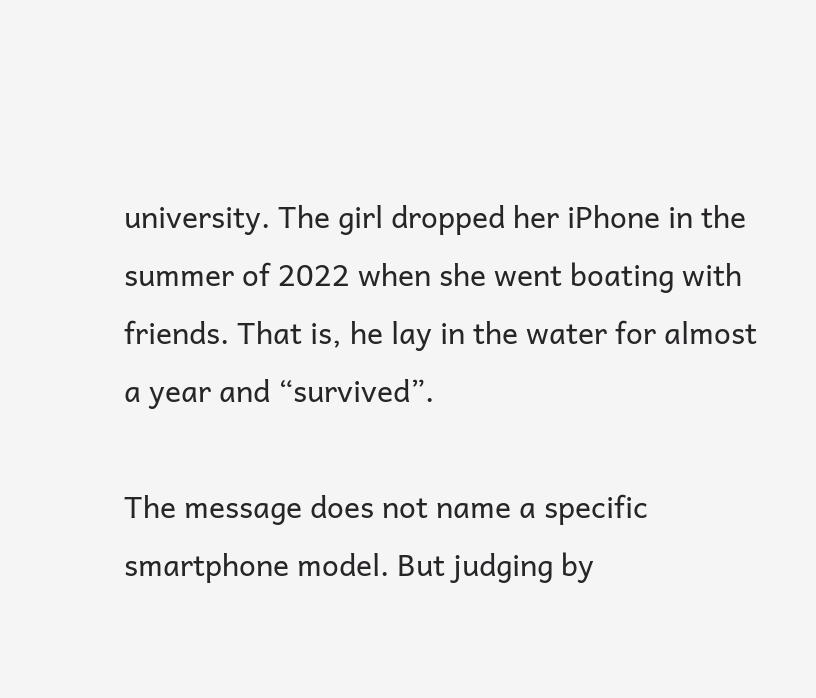university. The girl dropped her iPhone in the summer of 2022 when she went boating with friends. That is, he lay in the water for almost a year and “survived”.

The message does not name a specific smartphone model. But judging by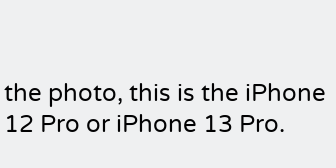the photo, this is the iPhone 12 Pro or iPhone 13 Pro.